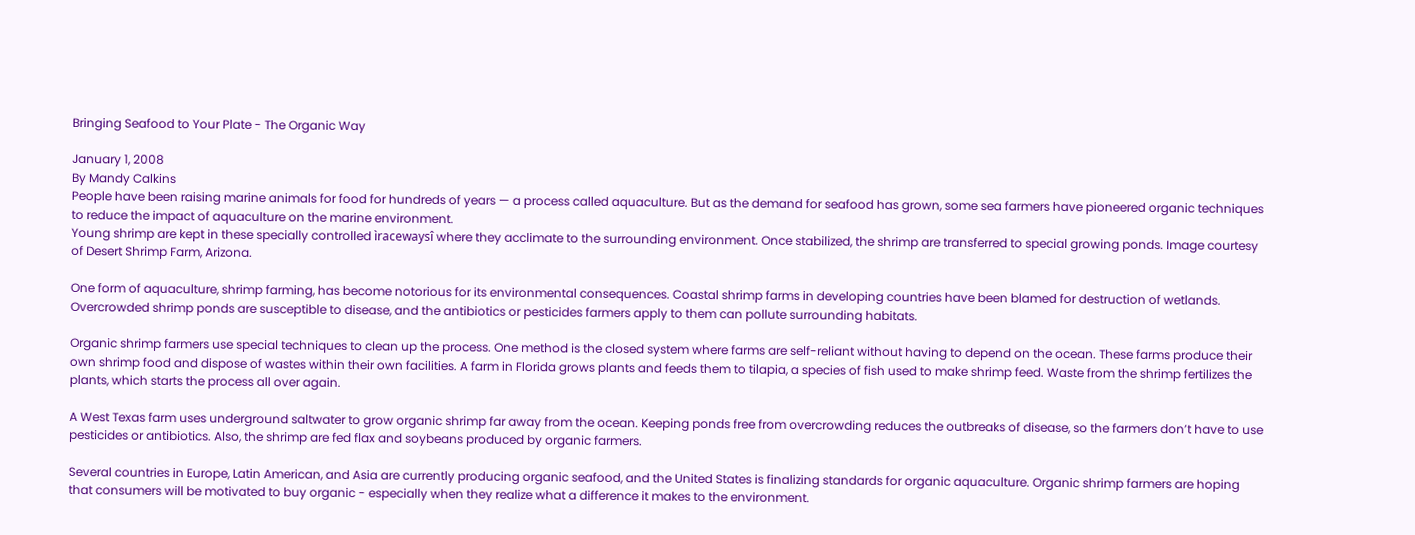Bringing Seafood to Your Plate - The Organic Way

January 1, 2008
By Mandy Calkins
People have been raising marine animals for food for hundreds of years — a process called aquaculture. But as the demand for seafood has grown, some sea farmers have pioneered organic techniques to reduce the impact of aquaculture on the marine environment.
Young shrimp are kept in these specially controlled ìracewaysî where they acclimate to the surrounding environment. Once stabilized, the shrimp are transferred to special growing ponds. Image courtesy of Desert Shrimp Farm, Arizona.

One form of aquaculture, shrimp farming, has become notorious for its environmental consequences. Coastal shrimp farms in developing countries have been blamed for destruction of wetlands. Overcrowded shrimp ponds are susceptible to disease, and the antibiotics or pesticides farmers apply to them can pollute surrounding habitats.

Organic shrimp farmers use special techniques to clean up the process. One method is the closed system where farms are self-reliant without having to depend on the ocean. These farms produce their own shrimp food and dispose of wastes within their own facilities. A farm in Florida grows plants and feeds them to tilapia, a species of fish used to make shrimp feed. Waste from the shrimp fertilizes the plants, which starts the process all over again.

A West Texas farm uses underground saltwater to grow organic shrimp far away from the ocean. Keeping ponds free from overcrowding reduces the outbreaks of disease, so the farmers don’t have to use pesticides or antibiotics. Also, the shrimp are fed flax and soybeans produced by organic farmers.

Several countries in Europe, Latin American, and Asia are currently producing organic seafood, and the United States is finalizing standards for organic aquaculture. Organic shrimp farmers are hoping that consumers will be motivated to buy organic - especially when they realize what a difference it makes to the environment.